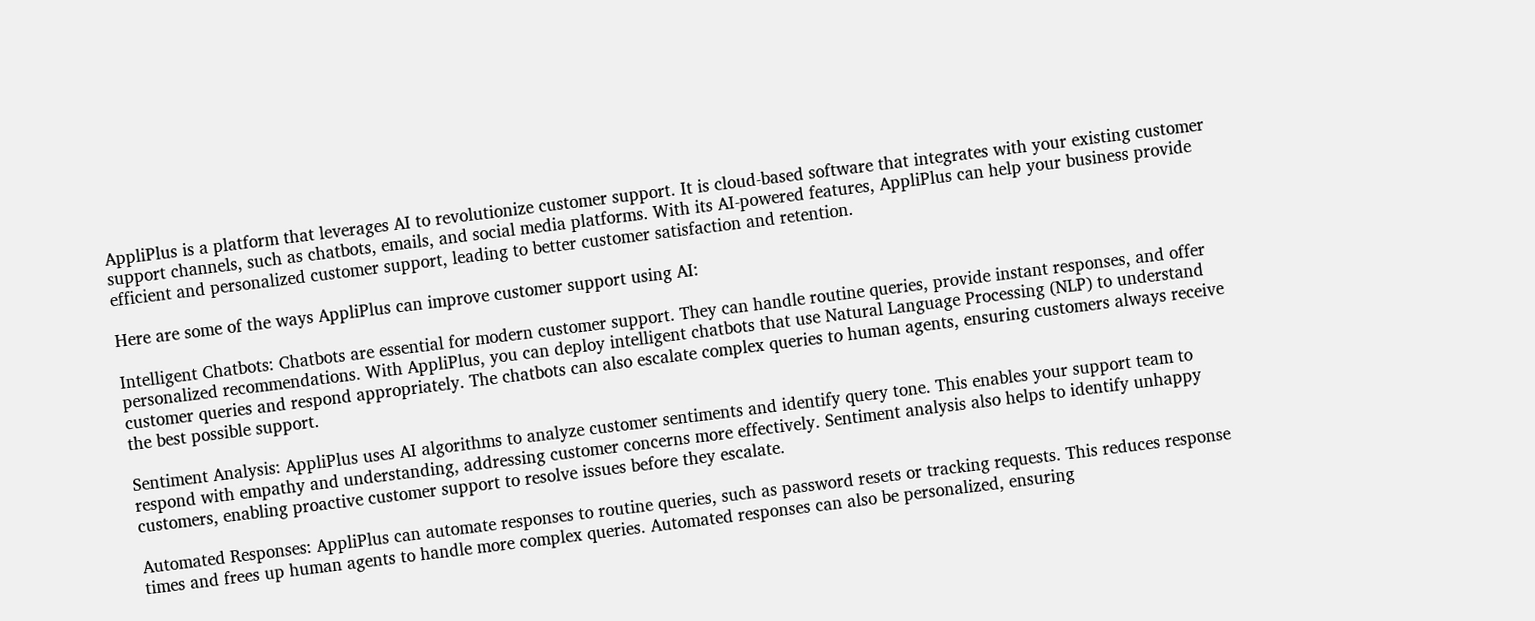AppliPlus is a platform that leverages AI to revolutionize customer support. It is cloud-based software that integrates with your existing customer support channels, such as chatbots, emails, and social media platforms. With its AI-powered features, AppliPlus can help your business provide efficient and personalized customer support, leading to better customer satisfaction and retention.

Here are some of the ways AppliPlus can improve customer support using AI:

Intelligent Chatbots: Chatbots are essential for modern customer support. They can handle routine queries, provide instant responses, and offer personalized recommendations. With AppliPlus, you can deploy intelligent chatbots that use Natural Language Processing (NLP) to understand customer queries and respond appropriately. The chatbots can also escalate complex queries to human agents, ensuring customers always receive the best possible support.

Sentiment Analysis: AppliPlus uses AI algorithms to analyze customer sentiments and identify query tone. This enables your support team to respond with empathy and understanding, addressing customer concerns more effectively. Sentiment analysis also helps to identify unhappy customers, enabling proactive customer support to resolve issues before they escalate.

Automated Responses: AppliPlus can automate responses to routine queries, such as password resets or tracking requests. This reduces response times and frees up human agents to handle more complex queries. Automated responses can also be personalized, ensuring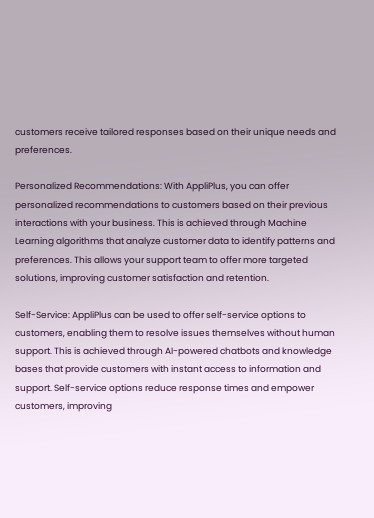customers receive tailored responses based on their unique needs and preferences.

Personalized Recommendations: With AppliPlus, you can offer personalized recommendations to customers based on their previous interactions with your business. This is achieved through Machine Learning algorithms that analyze customer data to identify patterns and preferences. This allows your support team to offer more targeted solutions, improving customer satisfaction and retention.

Self-Service: AppliPlus can be used to offer self-service options to customers, enabling them to resolve issues themselves without human support. This is achieved through AI-powered chatbots and knowledge bases that provide customers with instant access to information and support. Self-service options reduce response times and empower customers, improving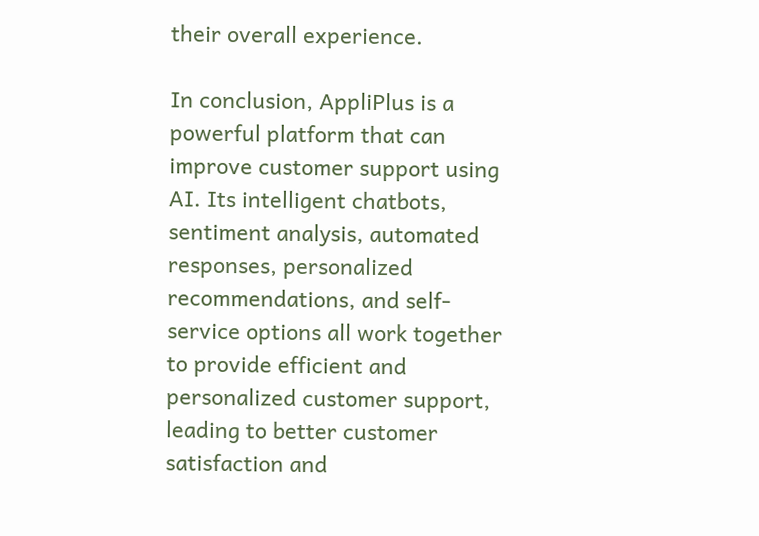their overall experience.

In conclusion, AppliPlus is a powerful platform that can improve customer support using AI. Its intelligent chatbots, sentiment analysis, automated responses, personalized recommendations, and self-service options all work together to provide efficient and personalized customer support, leading to better customer satisfaction and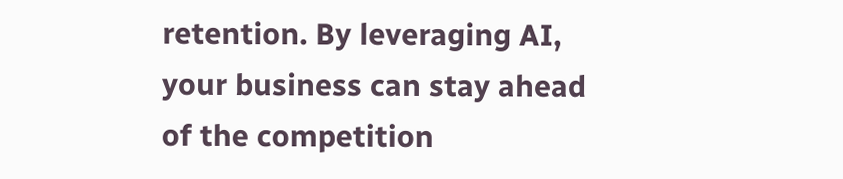retention. By leveraging AI, your business can stay ahead of the competition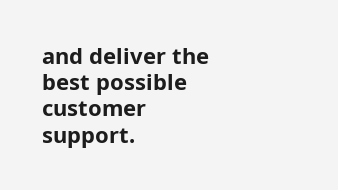and deliver the best possible customer support.